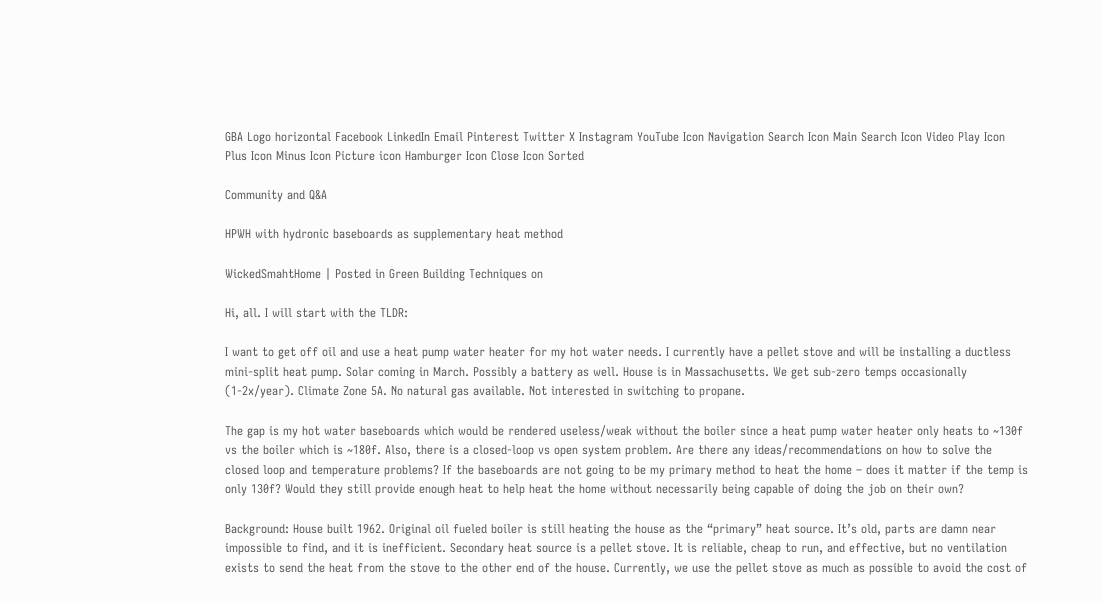GBA Logo horizontal Facebook LinkedIn Email Pinterest Twitter X Instagram YouTube Icon Navigation Search Icon Main Search Icon Video Play Icon Plus Icon Minus Icon Picture icon Hamburger Icon Close Icon Sorted

Community and Q&A

HPWH with hydronic baseboards as supplementary heat method

WickedSmahtHome | Posted in Green Building Techniques on

Hi, all. I will start with the TLDR:

I want to get off oil and use a heat pump water heater for my hot water needs. I currently have a pellet stove and will be installing a ductless mini-split heat pump. Solar coming in March. Possibly a battery as well. House is in Massachusetts. We get sub-zero temps occasionally (1-2x/year). Climate Zone 5A. No natural gas available. Not interested in switching to propane.

The gap is my hot water baseboards which would be rendered useless/weak without the boiler since a heat pump water heater only heats to ~130f vs the boiler which is ~180f. Also, there is a closed-loop vs open system problem. Are there any ideas/recommendations on how to solve the closed loop and temperature problems? If the baseboards are not going to be my primary method to heat the home – does it matter if the temp is only 130f? Would they still provide enough heat to help heat the home without necessarily being capable of doing the job on their own?

Background: House built 1962. Original oil fueled boiler is still heating the house as the “primary” heat source. It’s old, parts are damn near impossible to find, and it is inefficient. Secondary heat source is a pellet stove. It is reliable, cheap to run, and effective, but no ventilation exists to send the heat from the stove to the other end of the house. Currently, we use the pellet stove as much as possible to avoid the cost of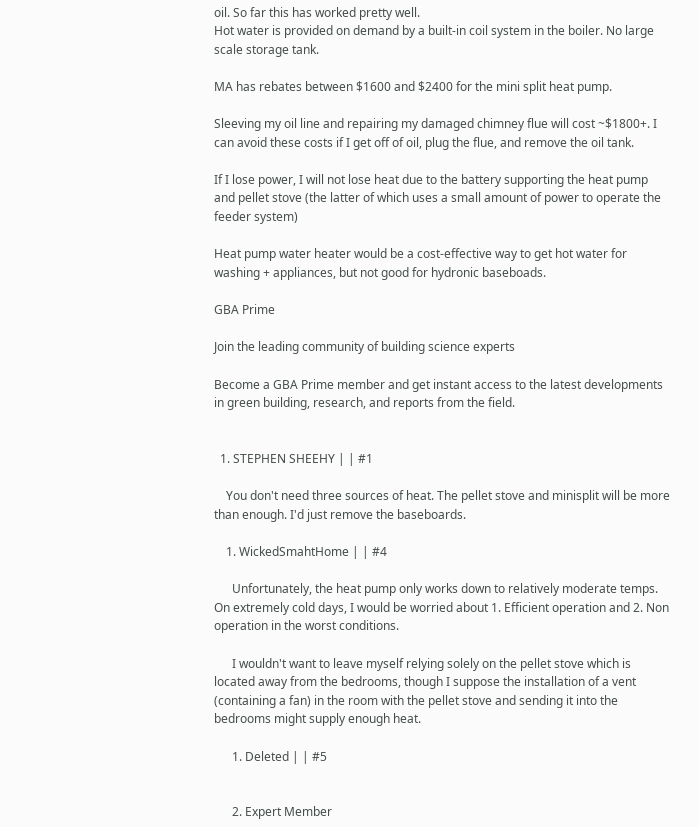oil. So far this has worked pretty well.
Hot water is provided on demand by a built-in coil system in the boiler. No large scale storage tank.

MA has rebates between $1600 and $2400 for the mini split heat pump.

Sleeving my oil line and repairing my damaged chimney flue will cost ~$1800+. I can avoid these costs if I get off of oil, plug the flue, and remove the oil tank.

If I lose power, I will not lose heat due to the battery supporting the heat pump and pellet stove (the latter of which uses a small amount of power to operate the feeder system)

Heat pump water heater would be a cost-effective way to get hot water for washing + appliances, but not good for hydronic baseboads.

GBA Prime

Join the leading community of building science experts

Become a GBA Prime member and get instant access to the latest developments in green building, research, and reports from the field.


  1. STEPHEN SHEEHY | | #1

    You don't need three sources of heat. The pellet stove and minisplit will be more than enough. I'd just remove the baseboards.

    1. WickedSmahtHome | | #4

      Unfortunately, the heat pump only works down to relatively moderate temps. On extremely cold days, I would be worried about 1. Efficient operation and 2. Non operation in the worst conditions.

      I wouldn't want to leave myself relying solely on the pellet stove which is located away from the bedrooms, though I suppose the installation of a vent (containing a fan) in the room with the pellet stove and sending it into the bedrooms might supply enough heat.

      1. Deleted | | #5


      2. Expert Member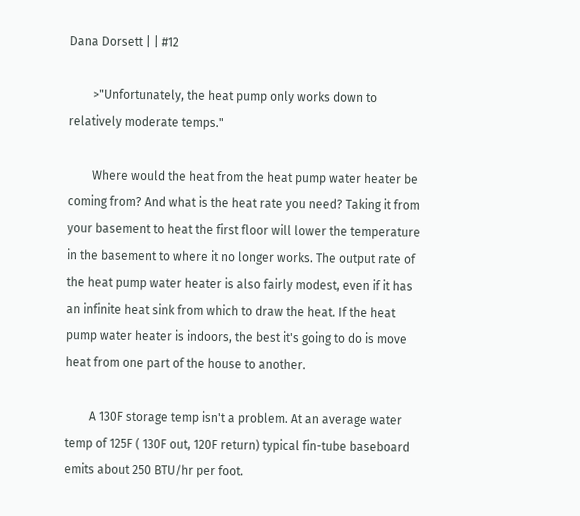Dana Dorsett | | #12

        >"Unfortunately, the heat pump only works down to relatively moderate temps."

        Where would the heat from the heat pump water heater be coming from? And what is the heat rate you need? Taking it from your basement to heat the first floor will lower the temperature in the basement to where it no longer works. The output rate of the heat pump water heater is also fairly modest, even if it has an infinite heat sink from which to draw the heat. If the heat pump water heater is indoors, the best it's going to do is move heat from one part of the house to another.

        A 130F storage temp isn't a problem. At an average water temp of 125F ( 130F out, 120F return) typical fin-tube baseboard emits about 250 BTU/hr per foot.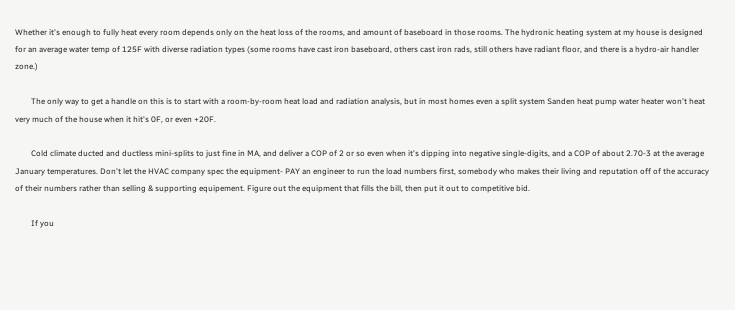Whether it's enough to fully heat every room depends only on the heat loss of the rooms, and amount of baseboard in those rooms. The hydronic heating system at my house is designed for an average water temp of 125F with diverse radiation types (some rooms have cast iron baseboard, others cast iron rads, still others have radiant floor, and there is a hydro-air handler zone.)

        The only way to get a handle on this is to start with a room-by-room heat load and radiation analysis, but in most homes even a split system Sanden heat pump water heater won't heat very much of the house when it hit's 0F, or even +20F.

        Cold climate ducted and ductless mini-splits to just fine in MA, and deliver a COP of 2 or so even when it's dipping into negative single-digits, and a COP of about 2.70-3 at the average January temperatures. Don't let the HVAC company spec the equipment- PAY an engineer to run the load numbers first, somebody who makes their living and reputation off of the accuracy of their numbers rather than selling & supporting equipement. Figure out the equipment that fills the bill, then put it out to competitive bid.

        If you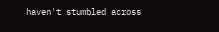haven't stumbled across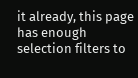it already, this page has enough selection filters to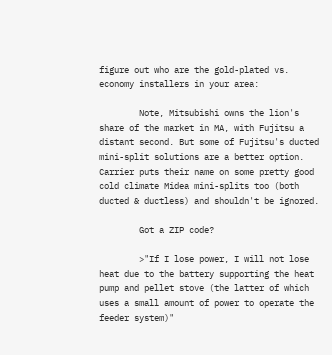figure out who are the gold-plated vs. economy installers in your area:

        Note, Mitsubishi owns the lion's share of the market in MA, with Fujitsu a distant second. But some of Fujitsu's ducted mini-split solutions are a better option. Carrier puts their name on some pretty good cold climate Midea mini-splits too (both ducted & ductless) and shouldn't be ignored.

        Got a ZIP code?

        >"If I lose power, I will not lose heat due to the battery supporting the heat pump and pellet stove (the latter of which uses a small amount of power to operate the feeder system)"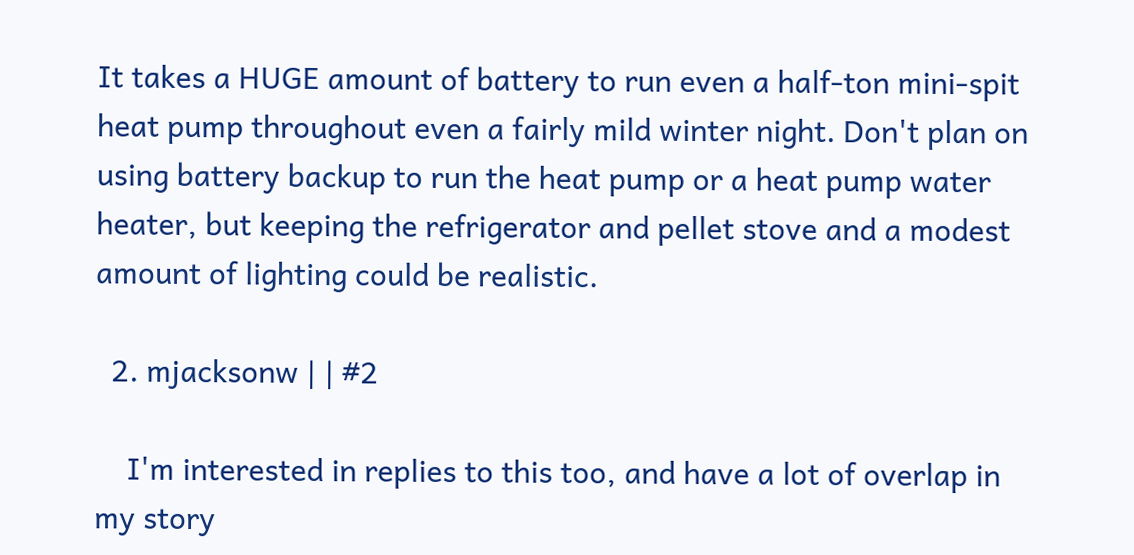It takes a HUGE amount of battery to run even a half-ton mini-spit heat pump throughout even a fairly mild winter night. Don't plan on using battery backup to run the heat pump or a heat pump water heater, but keeping the refrigerator and pellet stove and a modest amount of lighting could be realistic.

  2. mjacksonw | | #2

    I'm interested in replies to this too, and have a lot of overlap in my story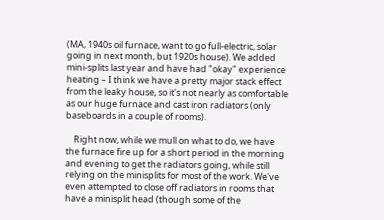(MA, 1940s oil furnace, want to go full-electric, solar going in next month, but 1920s house). We added mini-splits last year and have had "okay" experience heating – I think we have a pretty major stack effect from the leaky house, so it's not nearly as comfortable as our huge furnace and cast iron radiators (only baseboards in a couple of rooms).

    Right now, while we mull on what to do, we have the furnace fire up for a short period in the morning and evening to get the radiators going, while still relying on the minisplits for most of the work. We've even attempted to close off radiators in rooms that have a minisplit head (though some of the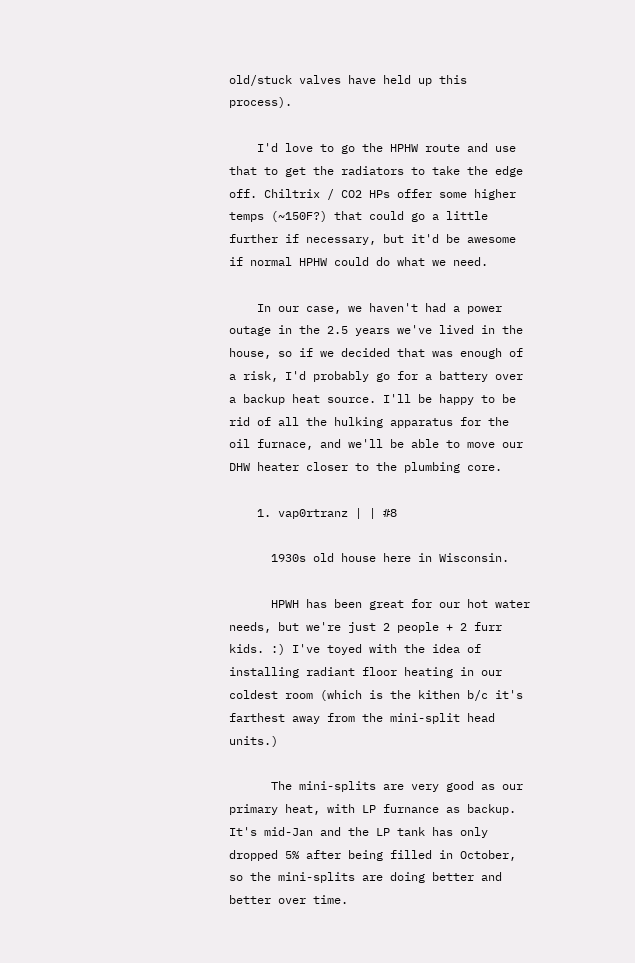old/stuck valves have held up this process).

    I'd love to go the HPHW route and use that to get the radiators to take the edge off. Chiltrix / CO2 HPs offer some higher temps (~150F?) that could go a little further if necessary, but it'd be awesome if normal HPHW could do what we need.

    In our case, we haven't had a power outage in the 2.5 years we've lived in the house, so if we decided that was enough of a risk, I'd probably go for a battery over a backup heat source. I'll be happy to be rid of all the hulking apparatus for the oil furnace, and we'll be able to move our DHW heater closer to the plumbing core.

    1. vap0rtranz | | #8

      1930s old house here in Wisconsin.

      HPWH has been great for our hot water needs, but we're just 2 people + 2 furr kids. :) I've toyed with the idea of installing radiant floor heating in our coldest room (which is the kithen b/c it's farthest away from the mini-split head units.)

      The mini-splits are very good as our primary heat, with LP furnance as backup. It's mid-Jan and the LP tank has only dropped 5% after being filled in October, so the mini-splits are doing better and better over time.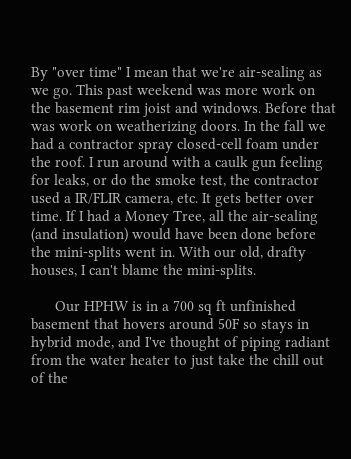By "over time" I mean that we're air-sealing as we go. This past weekend was more work on the basement rim joist and windows. Before that was work on weatherizing doors. In the fall we had a contractor spray closed-cell foam under the roof. I run around with a caulk gun feeling for leaks, or do the smoke test, the contractor used a IR/FLIR camera, etc. It gets better over time. If I had a Money Tree, all the air-sealing (and insulation) would have been done before the mini-splits went in. With our old, drafty houses, I can't blame the mini-splits.

      Our HPHW is in a 700 sq ft unfinished basement that hovers around 50F so stays in hybrid mode, and I've thought of piping radiant from the water heater to just take the chill out of the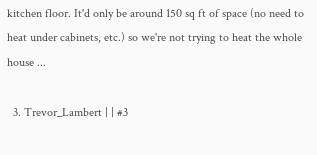kitchen floor. It'd only be around 150 sq ft of space (no need to heat under cabinets, etc.) so we're not trying to heat the whole house ...

  3. Trevor_Lambert | | #3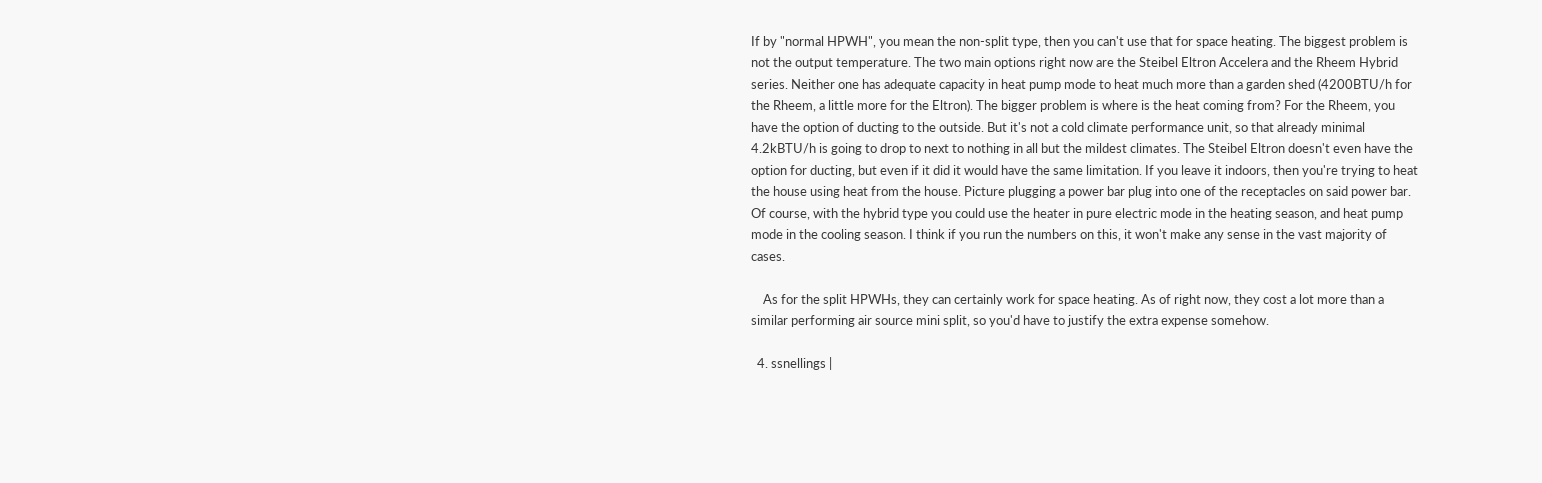If by "normal HPWH", you mean the non-split type, then you can't use that for space heating. The biggest problem is not the output temperature. The two main options right now are the Steibel Eltron Accelera and the Rheem Hybrid series. Neither one has adequate capacity in heat pump mode to heat much more than a garden shed (4200BTU/h for the Rheem, a little more for the Eltron). The bigger problem is where is the heat coming from? For the Rheem, you have the option of ducting to the outside. But it's not a cold climate performance unit, so that already minimal 4.2kBTU/h is going to drop to next to nothing in all but the mildest climates. The Steibel Eltron doesn't even have the option for ducting, but even if it did it would have the same limitation. If you leave it indoors, then you're trying to heat the house using heat from the house. Picture plugging a power bar plug into one of the receptacles on said power bar. Of course, with the hybrid type you could use the heater in pure electric mode in the heating season, and heat pump mode in the cooling season. I think if you run the numbers on this, it won't make any sense in the vast majority of cases.

    As for the split HPWHs, they can certainly work for space heating. As of right now, they cost a lot more than a similar performing air source mini split, so you'd have to justify the extra expense somehow.

  4. ssnellings |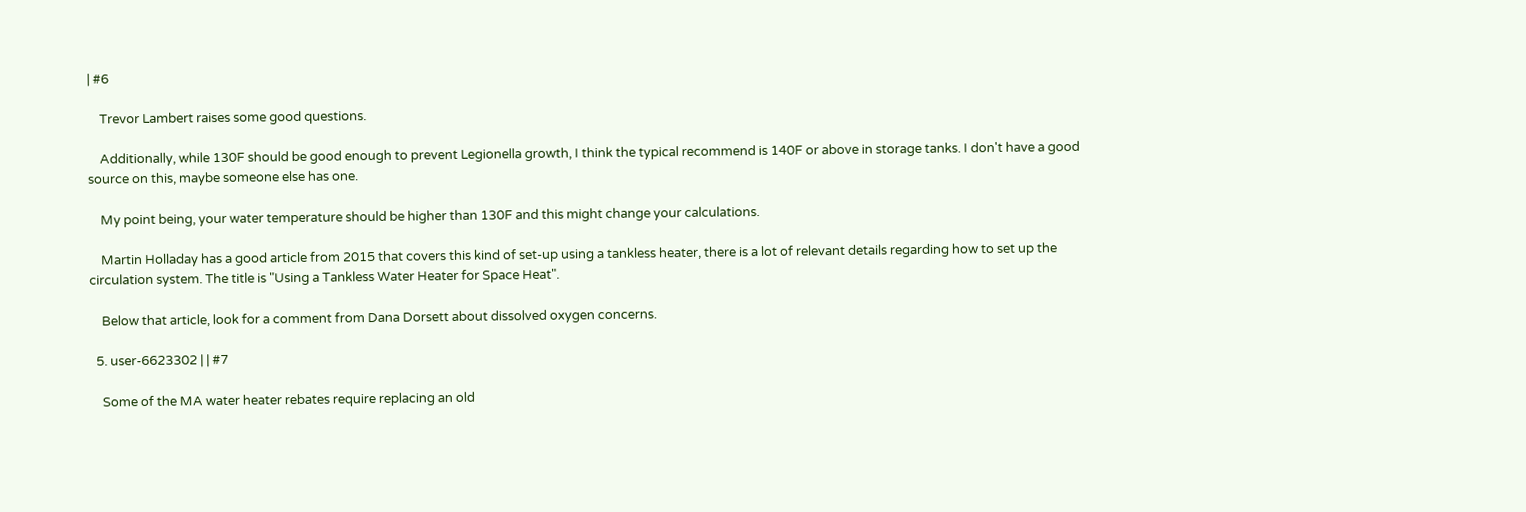| #6

    Trevor Lambert raises some good questions.

    Additionally, while 130F should be good enough to prevent Legionella growth, I think the typical recommend is 140F or above in storage tanks. I don't have a good source on this, maybe someone else has one.

    My point being, your water temperature should be higher than 130F and this might change your calculations.

    Martin Holladay has a good article from 2015 that covers this kind of set-up using a tankless heater, there is a lot of relevant details regarding how to set up the circulation system. The title is "Using a Tankless Water Heater for Space Heat".

    Below that article, look for a comment from Dana Dorsett about dissolved oxygen concerns.

  5. user-6623302 | | #7

    Some of the MA water heater rebates require replacing an old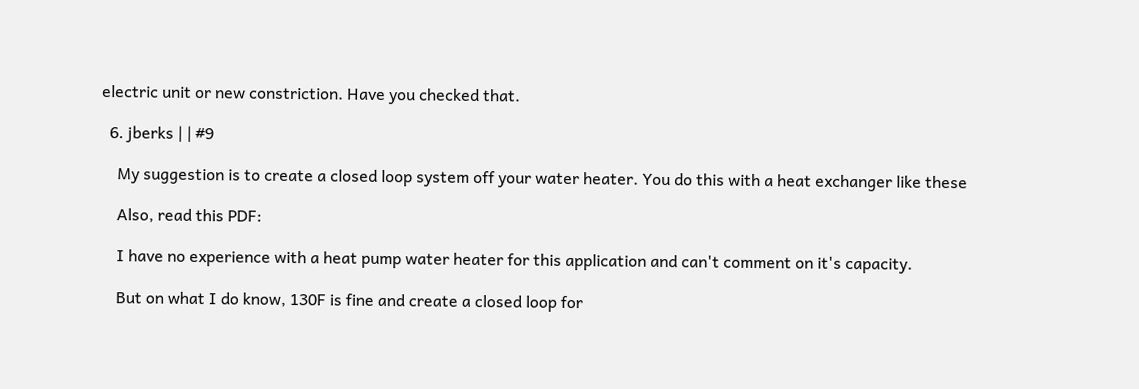electric unit or new constriction. Have you checked that.

  6. jberks | | #9

    My suggestion is to create a closed loop system off your water heater. You do this with a heat exchanger like these

    Also, read this PDF:

    I have no experience with a heat pump water heater for this application and can't comment on it's capacity.

    But on what I do know, 130F is fine and create a closed loop for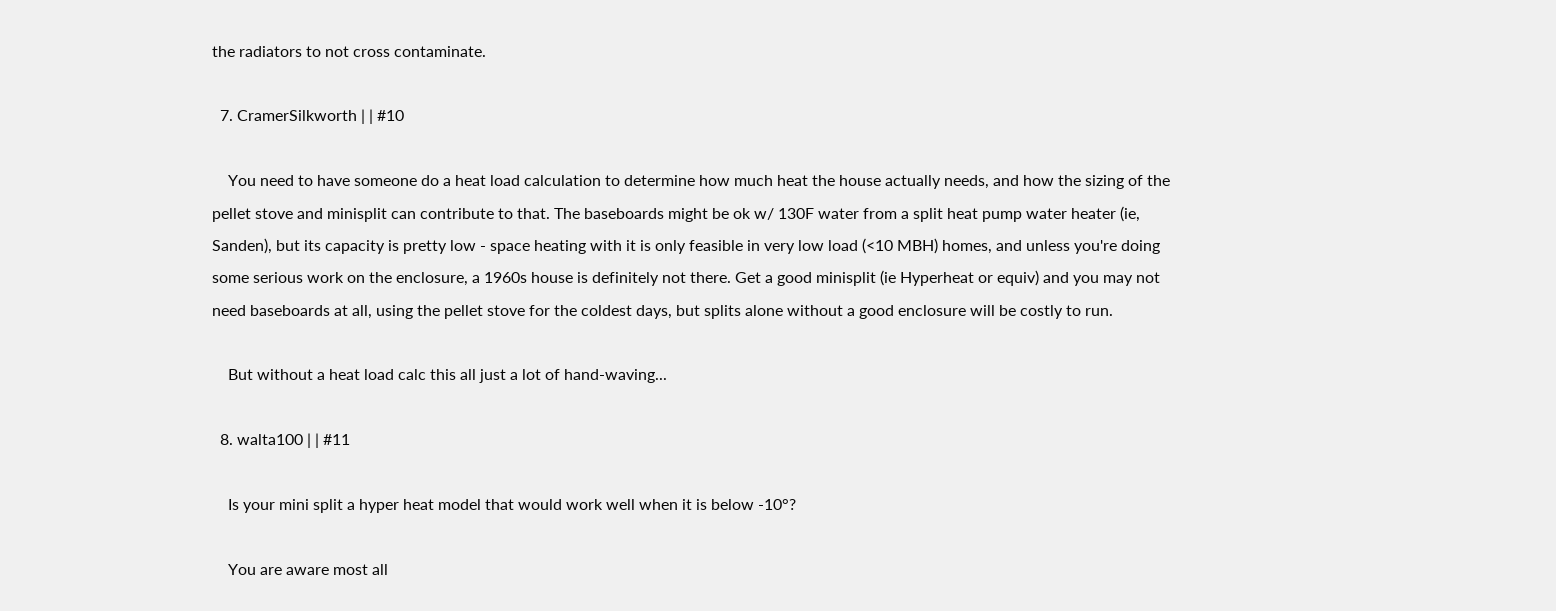the radiators to not cross contaminate.

  7. CramerSilkworth | | #10

    You need to have someone do a heat load calculation to determine how much heat the house actually needs, and how the sizing of the pellet stove and minisplit can contribute to that. The baseboards might be ok w/ 130F water from a split heat pump water heater (ie, Sanden), but its capacity is pretty low - space heating with it is only feasible in very low load (<10 MBH) homes, and unless you're doing some serious work on the enclosure, a 1960s house is definitely not there. Get a good minisplit (ie Hyperheat or equiv) and you may not need baseboards at all, using the pellet stove for the coldest days, but splits alone without a good enclosure will be costly to run.

    But without a heat load calc this all just a lot of hand-waving...

  8. walta100 | | #11

    Is your mini split a hyper heat model that would work well when it is below -10°?

    You are aware most all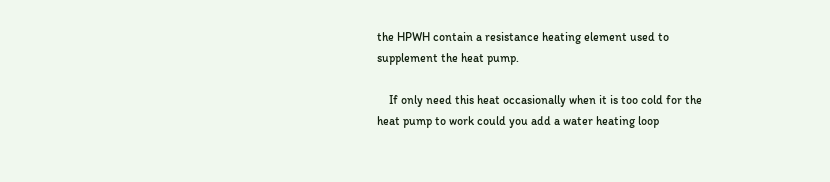the HPWH contain a resistance heating element used to supplement the heat pump.

    If only need this heat occasionally when it is too cold for the heat pump to work could you add a water heating loop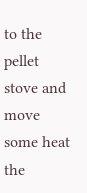to the pellet stove and move some heat the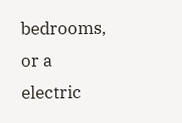bedrooms, or a electric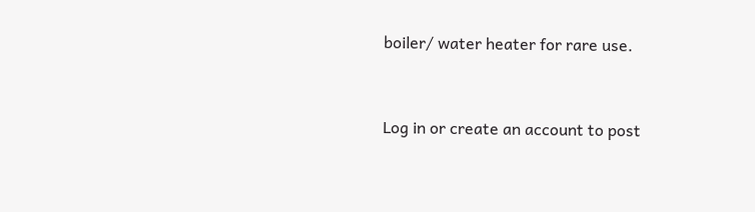boiler/ water heater for rare use.


Log in or create an account to post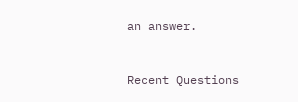an answer.


Recent Questions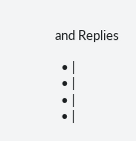and Replies

  • |
  • |
  • |
  • |